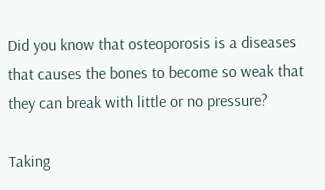Did you know that osteoporosis is a diseases that causes the bones to become so weak that they can break with little or no pressure?

Taking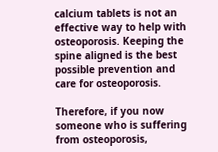calcium tablets is not an effective way to help with osteoporosis. Keeping the spine aligned is the best possible prevention and care for osteoporosis.

Therefore, if you now someone who is suffering from osteoporosis,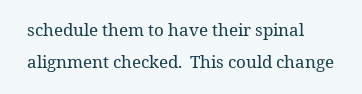schedule them to have their spinal alignment checked.  This could change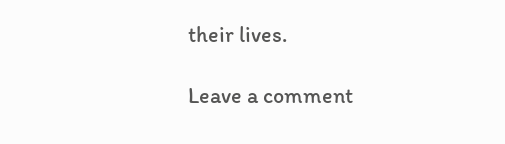their lives.

Leave a comment